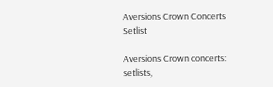Aversions Crown Concerts Setlist

Aversions Crown concerts: setlists,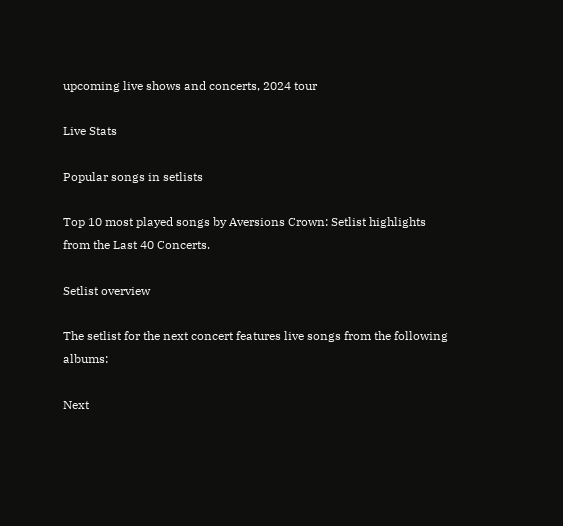upcoming live shows and concerts, 2024 tour

Live Stats

Popular songs in setlists

Top 10 most played songs by Aversions Crown: Setlist highlights from the Last 40 Concerts.

Setlist overview

The setlist for the next concert features live songs from the following albums:

Next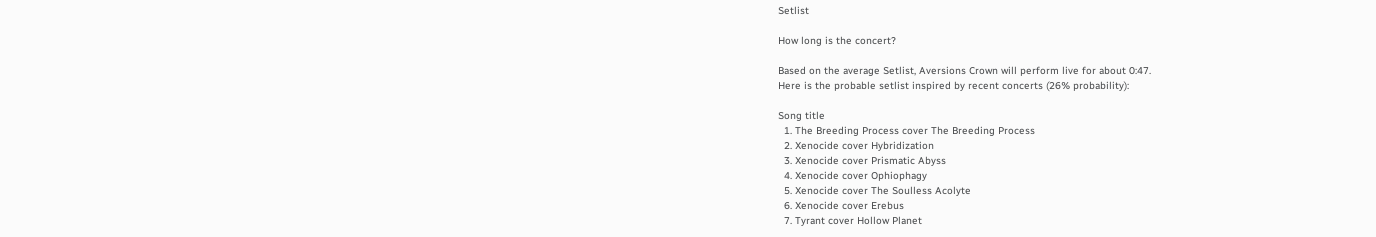Setlist

How long is the concert?

Based on the average Setlist, Aversions Crown will perform live for about 0:47.
Here is the probable setlist inspired by recent concerts (26% probability):

Song title
  1. The Breeding Process cover The Breeding Process
  2. Xenocide cover Hybridization
  3. Xenocide cover Prismatic Abyss
  4. Xenocide cover Ophiophagy
  5. Xenocide cover The Soulless Acolyte
  6. Xenocide cover Erebus
  7. Tyrant cover Hollow Planet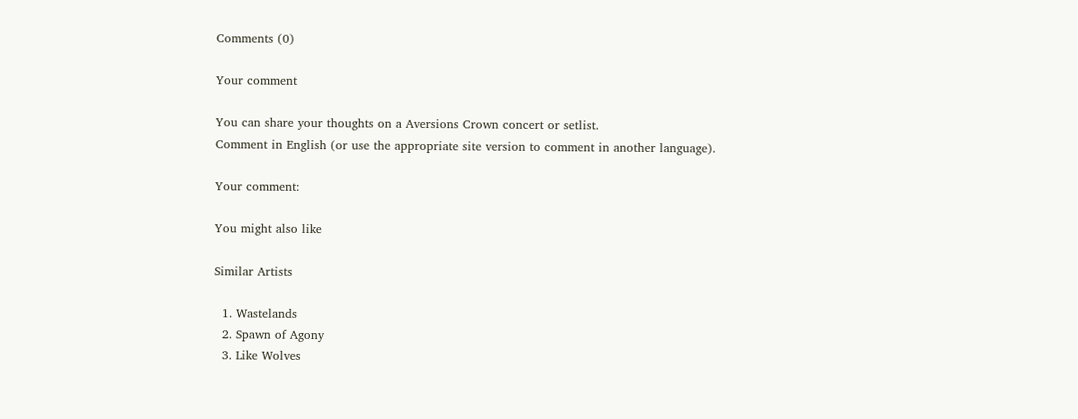Comments (0)

Your comment

You can share your thoughts on a Aversions Crown concert or setlist.
Comment in English (or use the appropriate site version to comment in another language).

Your comment:

You might also like

Similar Artists

  1. Wastelands
  2. Spawn of Agony
  3. Like Wolves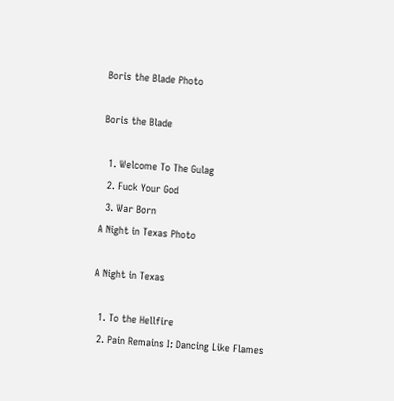Boris the Blade Photo

Boris the Blade

  1. Welcome To The Gulag
  2. Fuck Your God
  3. War Born
A Night in Texas Photo

A Night in Texas

  1. To the Hellfire
  2. Pain Remains I: Dancing Like Flames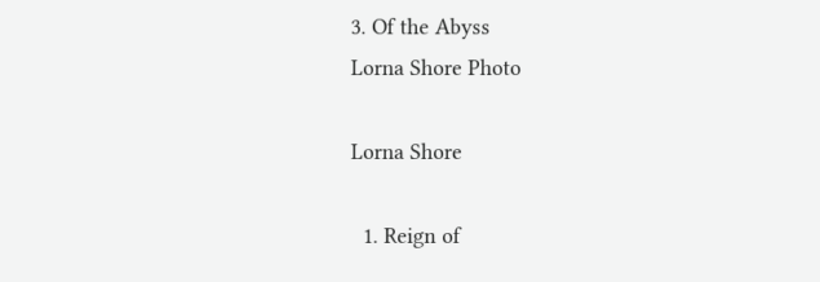3. Of the Abyss
Lorna Shore Photo

Lorna Shore

  1. Reign of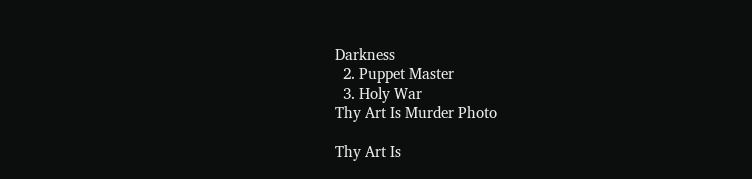Darkness
  2. Puppet Master
  3. Holy War
Thy Art Is Murder Photo

Thy Art Is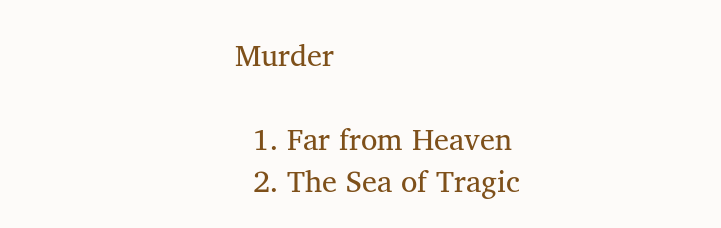Murder

  1. Far from Heaven
  2. The Sea of Tragic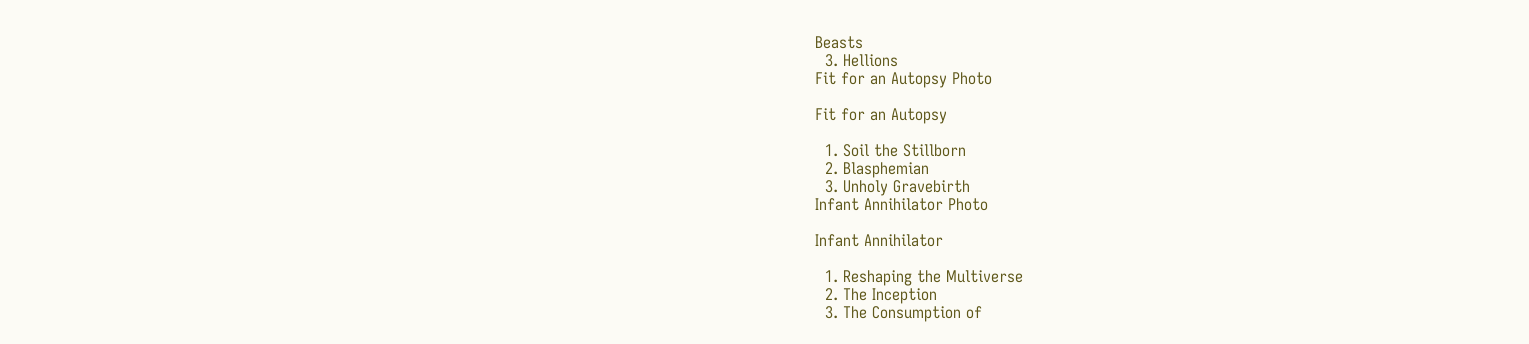Beasts
  3. Hellions
Fit for an Autopsy Photo

Fit for an Autopsy

  1. Soil the Stillborn
  2. Blasphemian
  3. Unholy Gravebirth
Infant Annihilator Photo

Infant Annihilator

  1. Reshaping the Multiverse
  2. The Inception
  3. The Consumption of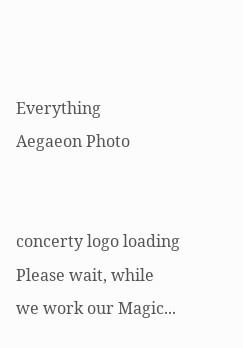Everything
Aegaeon Photo


concerty logo loading
Please wait, while we work our Magic...